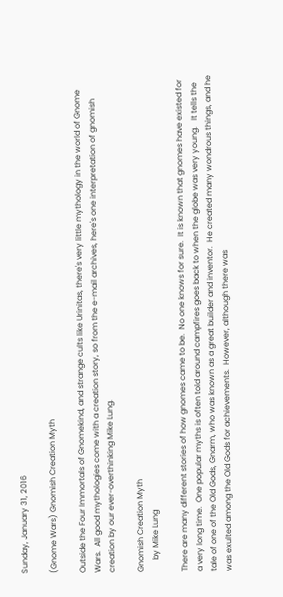Sunday, January 31, 2016

(Gnome Wars) Gnomish Creation Myth

Outside the Four Immortals of Gnomekind, and strange cults like Urinitas, there's very little mythology in the world of Gnome Wars.  All good mythologies come with a creation story, so from the e-mail archives, here's one interpretation of gnomish creation by our ever-overthinking Mike Lung.

Gnomish Creation Myth
      by Mike Lung

There are many different stories of how gnomes came to be.  No one knows for sure.  It is known that gnomes have existed for a very long time.  One popular myths is often told around campfires goes back to when the globe was very young.   It tells the tale of one of the Old Gods, Gnarm, who was known as a great builder and inventor.  He created many wondrous things, and he was exulted among the Old Gods for achievements.  However, although there was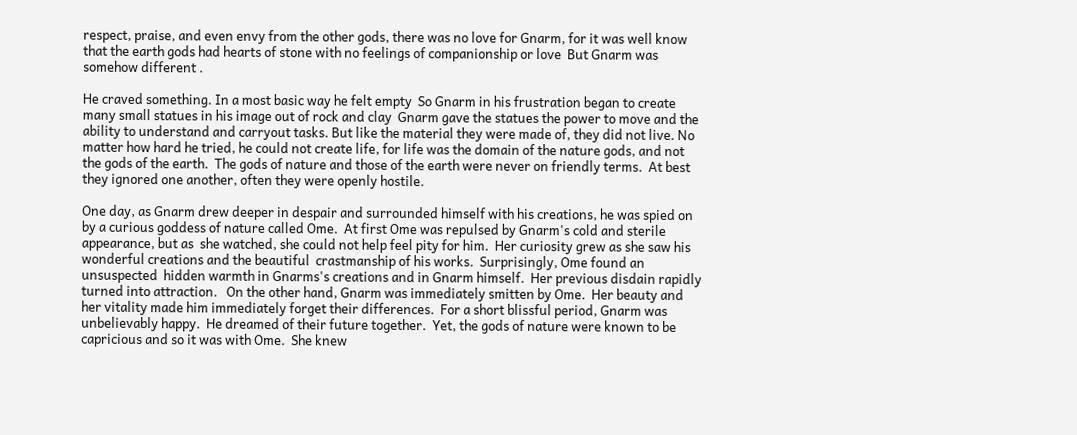respect, praise, and even envy from the other gods, there was no love for Gnarm, for it was well know that the earth gods had hearts of stone with no feelings of companionship or love  But Gnarm was somehow different .

He craved something. In a most basic way he felt empty  So Gnarm in his frustration began to create many small statues in his image out of rock and clay  Gnarm gave the statues the power to move and the ability to understand and carryout tasks. But like the material they were made of, they did not live. No matter how hard he tried, he could not create life, for life was the domain of the nature gods, and not the gods of the earth.  The gods of nature and those of the earth were never on friendly terms.  At best they ignored one another, often they were openly hostile.

One day, as Gnarm drew deeper in despair and surrounded himself with his creations, he was spied on by a curious goddess of nature called Ome.  At first Ome was repulsed by Gnarm's cold and sterile appearance, but as  she watched, she could not help feel pity for him.  Her curiosity grew as she saw his wonderful creations and the beautiful  crastmanship of his works.  Surprisingly, Ome found an unsuspected  hidden warmth in Gnarms's creations and in Gnarm himself.  Her previous disdain rapidly turned into attraction.   On the other hand, Gnarm was immediately smitten by Ome.  Her beauty and her vitality made him immediately forget their differences.  For a short blissful period, Gnarm was unbelievably happy.  He dreamed of their future together.  Yet, the gods of nature were known to be capricious and so it was with Ome.  She knew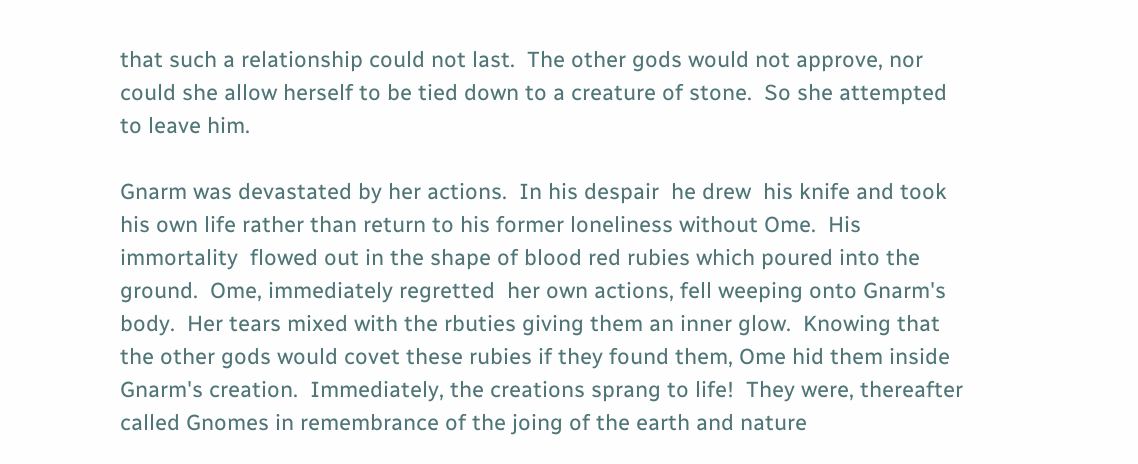that such a relationship could not last.  The other gods would not approve, nor could she allow herself to be tied down to a creature of stone.  So she attempted to leave him.

Gnarm was devastated by her actions.  In his despair  he drew  his knife and took his own life rather than return to his former loneliness without Ome.  His immortality  flowed out in the shape of blood red rubies which poured into the ground.  Ome, immediately regretted  her own actions, fell weeping onto Gnarm's body.  Her tears mixed with the rbuties giving them an inner glow.  Knowing that the other gods would covet these rubies if they found them, Ome hid them inside Gnarm's creation.  Immediately, the creations sprang to life!  They were, thereafter called Gnomes in remembrance of the joing of the earth and nature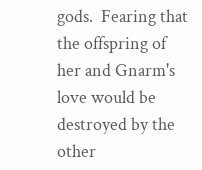gods.  Fearing that the offspring of her and Gnarm's love would be destroyed by the other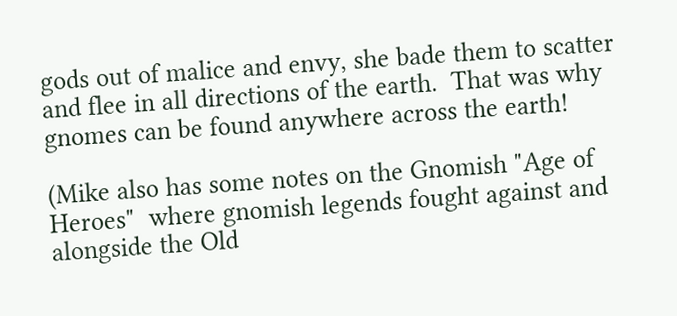gods out of malice and envy, she bade them to scatter and flee in all directions of the earth.  That was why gnomes can be found anywhere across the earth!

(Mike also has some notes on the Gnomish "Age of Heroes"  where gnomish legends fought against and alongside the Old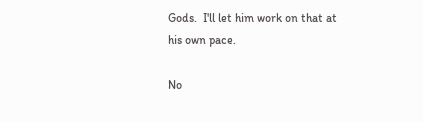Gods.  I'll let him work on that at his own pace.

No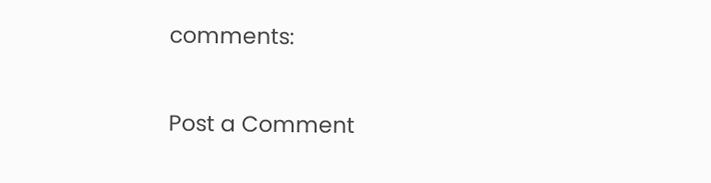comments:

Post a Comment